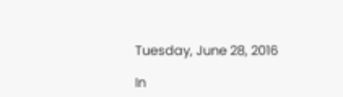Tuesday, June 28, 2016

In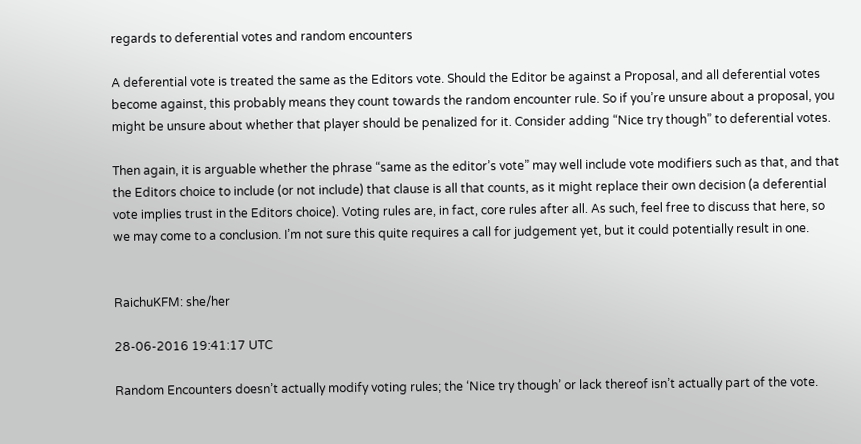regards to deferential votes and random encounters

A deferential vote is treated the same as the Editors vote. Should the Editor be against a Proposal, and all deferential votes become against, this probably means they count towards the random encounter rule. So if you’re unsure about a proposal, you might be unsure about whether that player should be penalized for it. Consider adding “Nice try though” to deferential votes.

Then again, it is arguable whether the phrase “same as the editor’s vote” may well include vote modifiers such as that, and that the Editors choice to include (or not include) that clause is all that counts, as it might replace their own decision (a deferential vote implies trust in the Editors choice). Voting rules are, in fact, core rules after all. As such, feel free to discuss that here, so we may come to a conclusion. I’m not sure this quite requires a call for judgement yet, but it could potentially result in one.


RaichuKFM: she/her

28-06-2016 19:41:17 UTC

Random Encounters doesn’t actually modify voting rules; the ‘Nice try though’ or lack thereof isn’t actually part of the vote.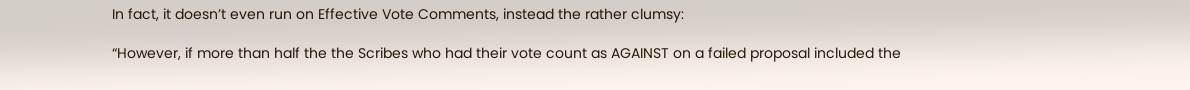In fact, it doesn’t even run on Effective Vote Comments, instead the rather clumsy:

“However, if more than half the the Scribes who had their vote count as AGAINST on a failed proposal included the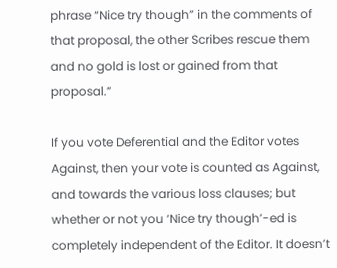phrase “Nice try though” in the comments of that proposal, the other Scribes rescue them and no gold is lost or gained from that proposal.”

If you vote Deferential and the Editor votes Against, then your vote is counted as Against, and towards the various loss clauses; but whether or not you ‘Nice try though’-ed is completely independent of the Editor. It doesn’t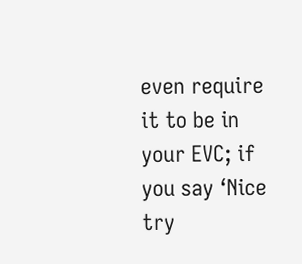even require it to be in your EVC; if you say ‘Nice try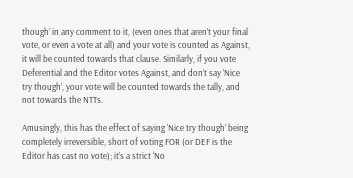though’ in any comment to it, (even ones that aren’t your final vote, or even a vote at all) and your vote is counted as Against, it will be counted towards that clause. Similarly, if you vote Deferential and the Editor votes Against, and don’t say ‘Nice try though’, your vote will be counted towards the tally, and not towards the NTTs.

Amusingly, this has the effect of saying ‘Nice try though’ being completely irreversible, short of voting FOR (or DEF is the Editor has cast no vote); it’s a strict ‘No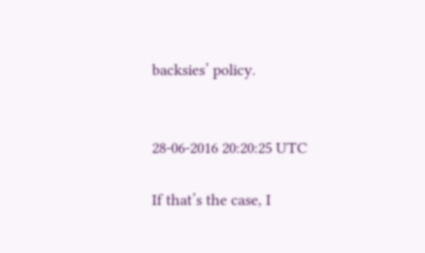backsies’ policy.


28-06-2016 20:20:25 UTC

If that’s the case, I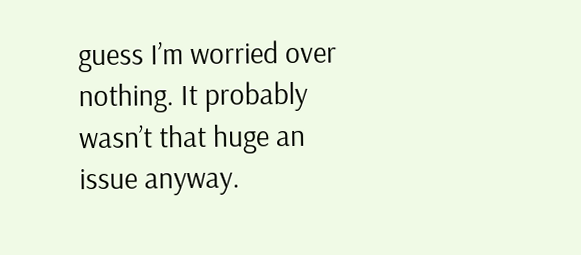guess I’m worried over nothing. It probably wasn’t that huge an issue anyway.